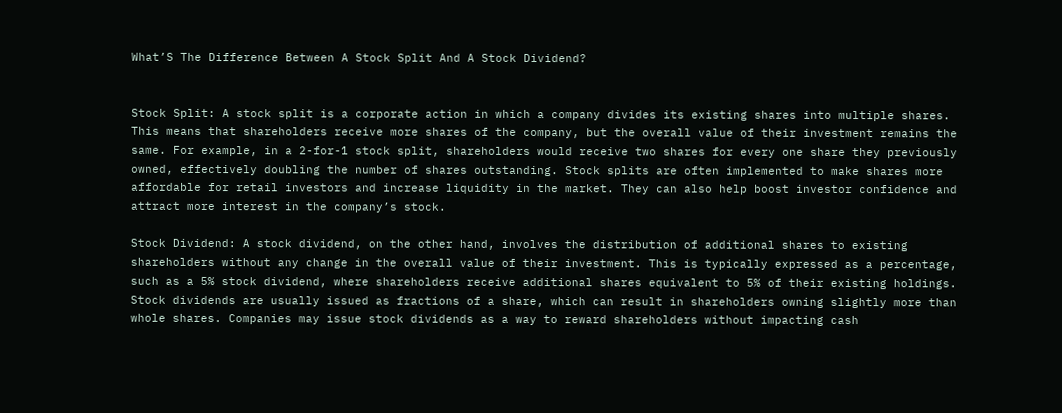What’S The Difference Between A Stock Split And A Stock Dividend?


Stock Split: A stock split is a corporate action in which a company divides its existing shares into multiple shares. This means that shareholders receive more shares of the company, but the overall value of their investment remains the same. For example, in a 2-for-1 stock split, shareholders would receive two shares for every one share they previously owned, effectively doubling the number of shares outstanding. Stock splits are often implemented to make shares more affordable for retail investors and increase liquidity in the market. They can also help boost investor confidence and attract more interest in the company’s stock.

Stock Dividend: A stock dividend, on the other hand, involves the distribution of additional shares to existing shareholders without any change in the overall value of their investment. This is typically expressed as a percentage, such as a 5% stock dividend, where shareholders receive additional shares equivalent to 5% of their existing holdings. Stock dividends are usually issued as fractions of a share, which can result in shareholders owning slightly more than whole shares. Companies may issue stock dividends as a way to reward shareholders without impacting cash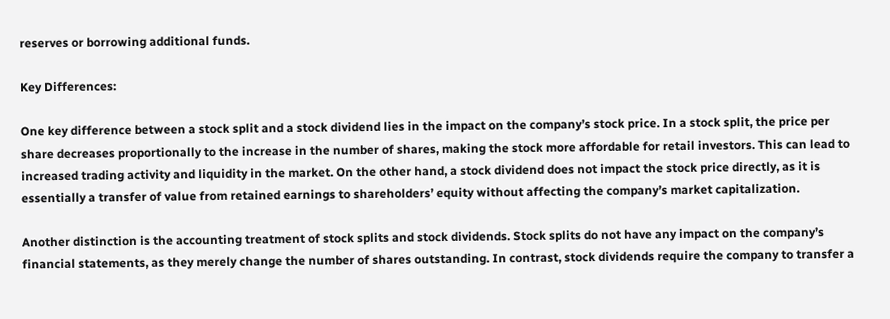reserves or borrowing additional funds.

Key Differences:

One key difference between a stock split and a stock dividend lies in the impact on the company’s stock price. In a stock split, the price per share decreases proportionally to the increase in the number of shares, making the stock more affordable for retail investors. This can lead to increased trading activity and liquidity in the market. On the other hand, a stock dividend does not impact the stock price directly, as it is essentially a transfer of value from retained earnings to shareholders’ equity without affecting the company’s market capitalization.

Another distinction is the accounting treatment of stock splits and stock dividends. Stock splits do not have any impact on the company’s financial statements, as they merely change the number of shares outstanding. In contrast, stock dividends require the company to transfer a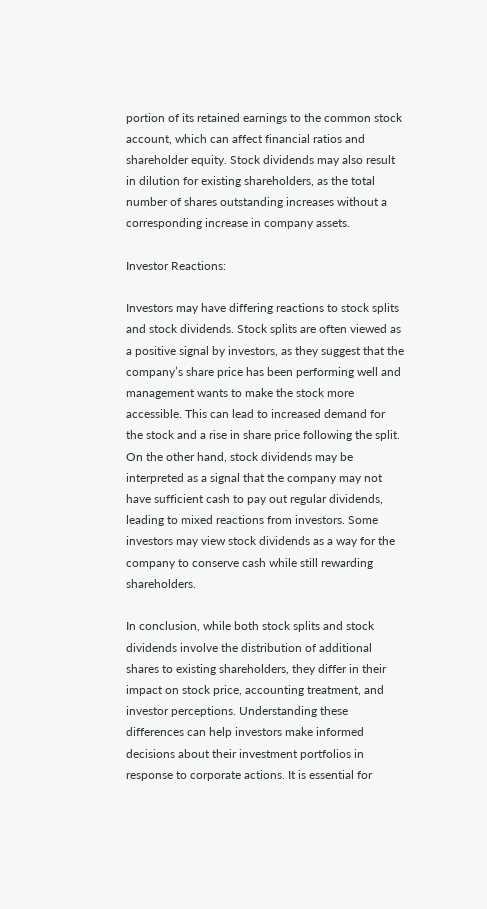portion of its retained earnings to the common stock account, which can affect financial ratios and shareholder equity. Stock dividends may also result in dilution for existing shareholders, as the total number of shares outstanding increases without a corresponding increase in company assets.

Investor Reactions:

Investors may have differing reactions to stock splits and stock dividends. Stock splits are often viewed as a positive signal by investors, as they suggest that the company’s share price has been performing well and management wants to make the stock more accessible. This can lead to increased demand for the stock and a rise in share price following the split. On the other hand, stock dividends may be interpreted as a signal that the company may not have sufficient cash to pay out regular dividends, leading to mixed reactions from investors. Some investors may view stock dividends as a way for the company to conserve cash while still rewarding shareholders.

In conclusion, while both stock splits and stock dividends involve the distribution of additional shares to existing shareholders, they differ in their impact on stock price, accounting treatment, and investor perceptions. Understanding these differences can help investors make informed decisions about their investment portfolios in response to corporate actions. It is essential for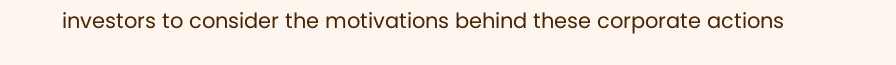investors to consider the motivations behind these corporate actions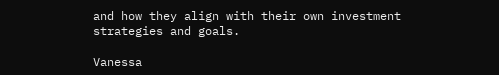and how they align with their own investment strategies and goals.

Vanessa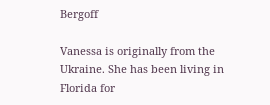Bergoff

Vanessa is originally from the Ukraine. She has been living in Florida for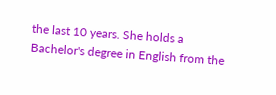the last 10 years. She holds a Bachelor's degree in English from the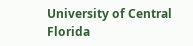University of Central Florida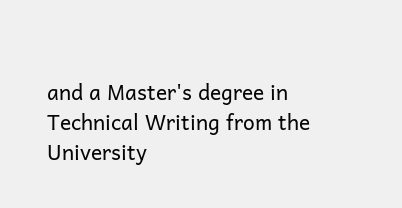and a Master's degree in Technical Writing from the University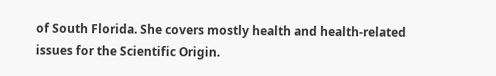of South Florida. She covers mostly health and health-related issues for the Scientific Origin.